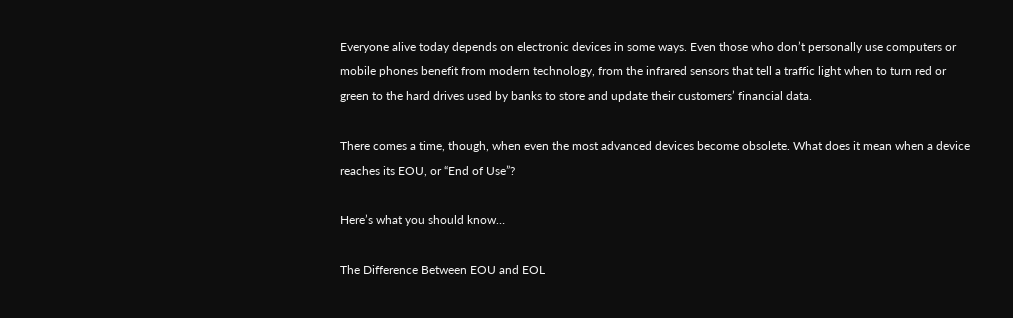Everyone alive today depends on electronic devices in some ways. Even those who don’t personally use computers or mobile phones benefit from modern technology, from the infrared sensors that tell a traffic light when to turn red or green to the hard drives used by banks to store and update their customers’ financial data.

There comes a time, though, when even the most advanced devices become obsolete. What does it mean when a device reaches its EOU, or “End of Use”?

Here’s what you should know…

The Difference Between EOU and EOL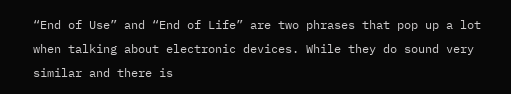“End of Use” and “End of Life” are two phrases that pop up a lot when talking about electronic devices. While they do sound very similar and there is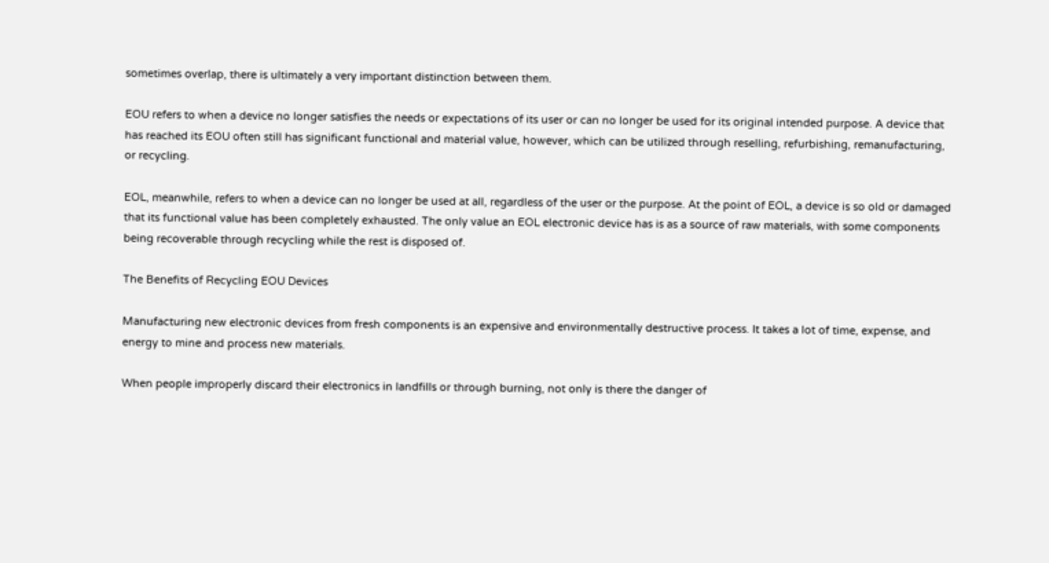sometimes overlap, there is ultimately a very important distinction between them.

EOU refers to when a device no longer satisfies the needs or expectations of its user or can no longer be used for its original intended purpose. A device that has reached its EOU often still has significant functional and material value, however, which can be utilized through reselling, refurbishing, remanufacturing, or recycling.

EOL, meanwhile, refers to when a device can no longer be used at all, regardless of the user or the purpose. At the point of EOL, a device is so old or damaged that its functional value has been completely exhausted. The only value an EOL electronic device has is as a source of raw materials, with some components being recoverable through recycling while the rest is disposed of.

The Benefits of Recycling EOU Devices

Manufacturing new electronic devices from fresh components is an expensive and environmentally destructive process. It takes a lot of time, expense, and energy to mine and process new materials.

When people improperly discard their electronics in landfills or through burning, not only is there the danger of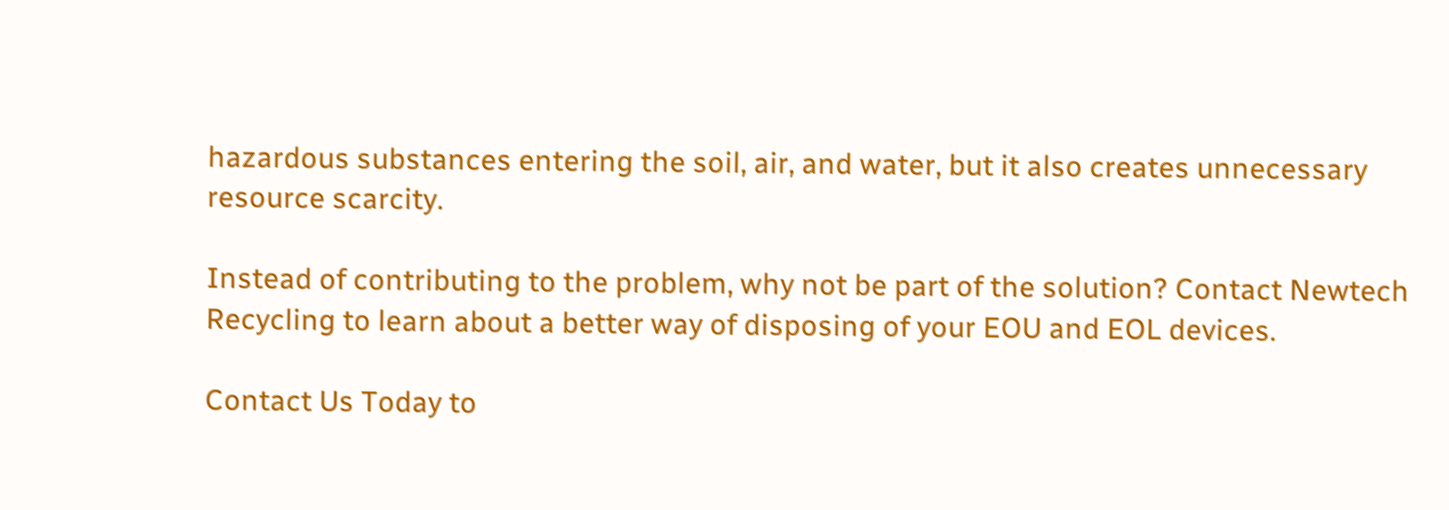hazardous substances entering the soil, air, and water, but it also creates unnecessary resource scarcity.

Instead of contributing to the problem, why not be part of the solution? Contact Newtech Recycling to learn about a better way of disposing of your EOU and EOL devices.

Contact Us Today to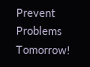Prevent Problems Tomorrow!